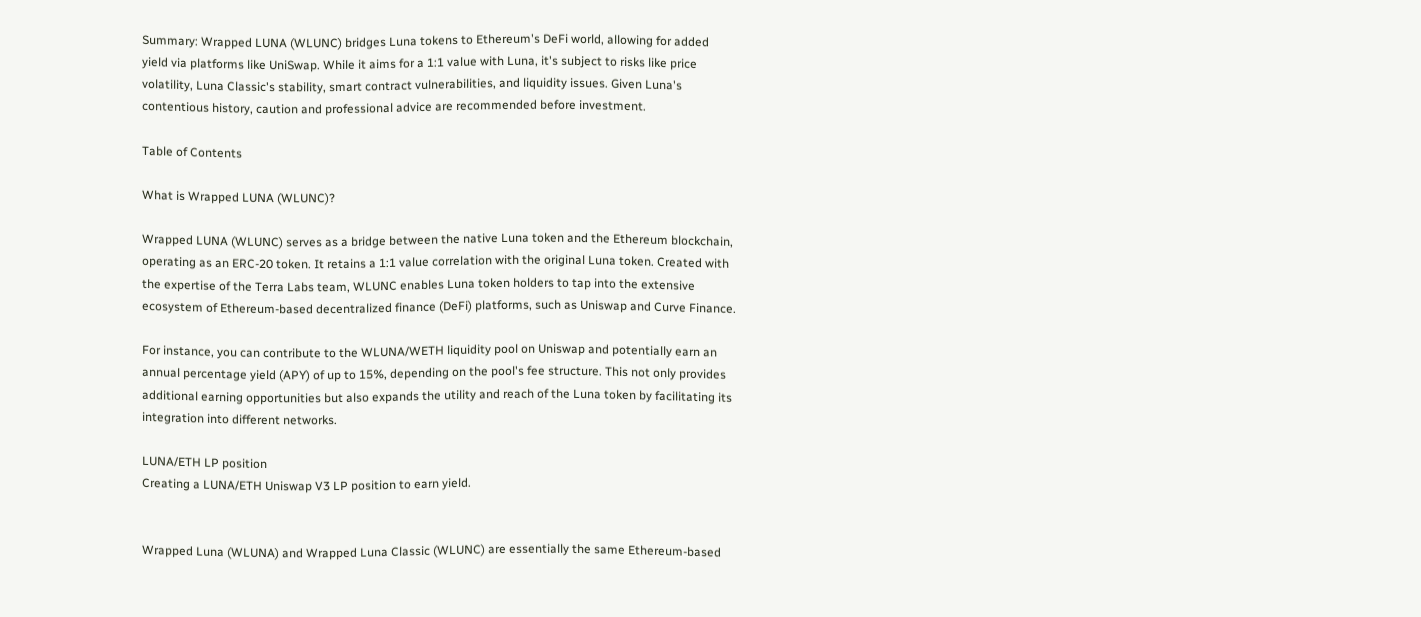Summary: Wrapped LUNA (WLUNC) bridges Luna tokens to Ethereum's DeFi world, allowing for added yield via platforms like UniSwap. While it aims for a 1:1 value with Luna, it's subject to risks like price volatility, Luna Classic's stability, smart contract vulnerabilities, and liquidity issues. Given Luna's contentious history, caution and professional advice are recommended before investment.

Table of Contents

What is Wrapped LUNA (WLUNC)?

Wrapped LUNA (WLUNC) serves as a bridge between the native Luna token and the Ethereum blockchain, operating as an ERC-20 token. It retains a 1:1 value correlation with the original Luna token. Created with the expertise of the Terra Labs team, WLUNC enables Luna token holders to tap into the extensive ecosystem of Ethereum-based decentralized finance (DeFi) platforms, such as Uniswap and Curve Finance.

For instance, you can contribute to the WLUNA/WETH liquidity pool on Uniswap and potentially earn an annual percentage yield (APY) of up to 15%, depending on the pool's fee structure. This not only provides additional earning opportunities but also expands the utility and reach of the Luna token by facilitating its integration into different networks.

LUNA/ETH LP position
Creating a LUNA/ETH Uniswap V3 LP position to earn yield.


Wrapped Luna (WLUNA) and Wrapped Luna Classic (WLUNC) are essentially the same Ethereum-based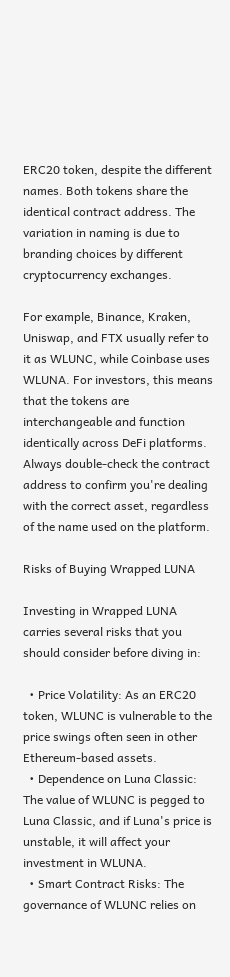ERC20 token, despite the different names. Both tokens share the identical contract address. The variation in naming is due to branding choices by different cryptocurrency exchanges.

For example, Binance, Kraken, Uniswap, and FTX usually refer to it as WLUNC, while Coinbase uses WLUNA. For investors, this means that the tokens are interchangeable and function identically across DeFi platforms. Always double-check the contract address to confirm you're dealing with the correct asset, regardless of the name used on the platform.

Risks of Buying Wrapped LUNA

Investing in Wrapped LUNA carries several risks that you should consider before diving in:

  • Price Volatility: As an ERC20 token, WLUNC is vulnerable to the price swings often seen in other Ethereum-based assets.
  • Dependence on Luna Classic: The value of WLUNC is pegged to Luna Classic, and if Luna's price is unstable, it will affect your investment in WLUNA.
  • Smart Contract Risks: The governance of WLUNC relies on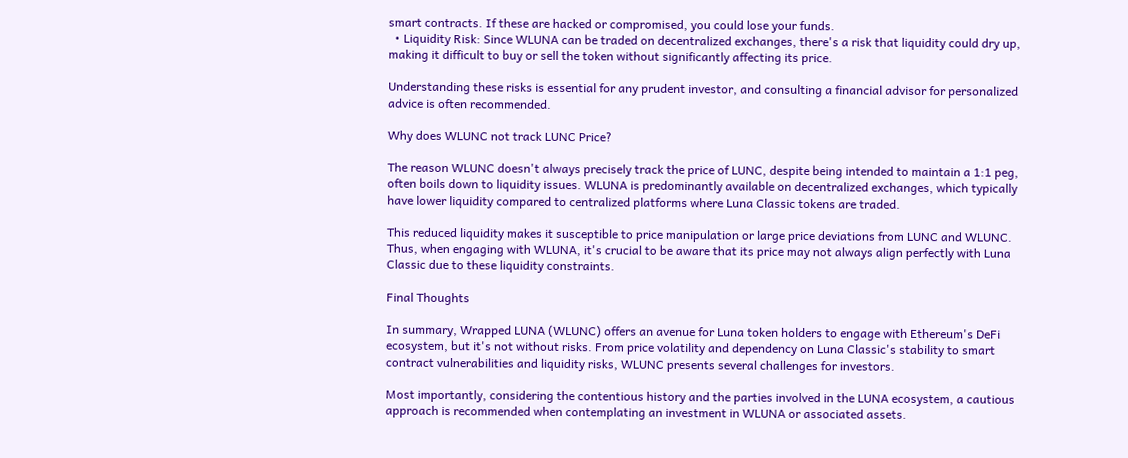smart contracts. If these are hacked or compromised, you could lose your funds.
  • Liquidity Risk: Since WLUNA can be traded on decentralized exchanges, there's a risk that liquidity could dry up, making it difficult to buy or sell the token without significantly affecting its price.

Understanding these risks is essential for any prudent investor, and consulting a financial advisor for personalized advice is often recommended.

Why does WLUNC not track LUNC Price?

The reason WLUNC doesn't always precisely track the price of LUNC, despite being intended to maintain a 1:1 peg, often boils down to liquidity issues. WLUNA is predominantly available on decentralized exchanges, which typically have lower liquidity compared to centralized platforms where Luna Classic tokens are traded.

This reduced liquidity makes it susceptible to price manipulation or large price deviations from LUNC and WLUNC. Thus, when engaging with WLUNA, it's crucial to be aware that its price may not always align perfectly with Luna Classic due to these liquidity constraints.

Final Thoughts

In summary, Wrapped LUNA (WLUNC) offers an avenue for Luna token holders to engage with Ethereum's DeFi ecosystem, but it's not without risks. From price volatility and dependency on Luna Classic's stability to smart contract vulnerabilities and liquidity risks, WLUNC presents several challenges for investors.

Most importantly, considering the contentious history and the parties involved in the LUNA ecosystem, a cautious approach is recommended when contemplating an investment in WLUNA or associated assets.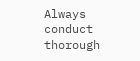Always conduct thorough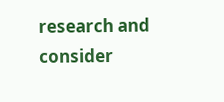research and consider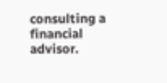consulting a financial advisor.